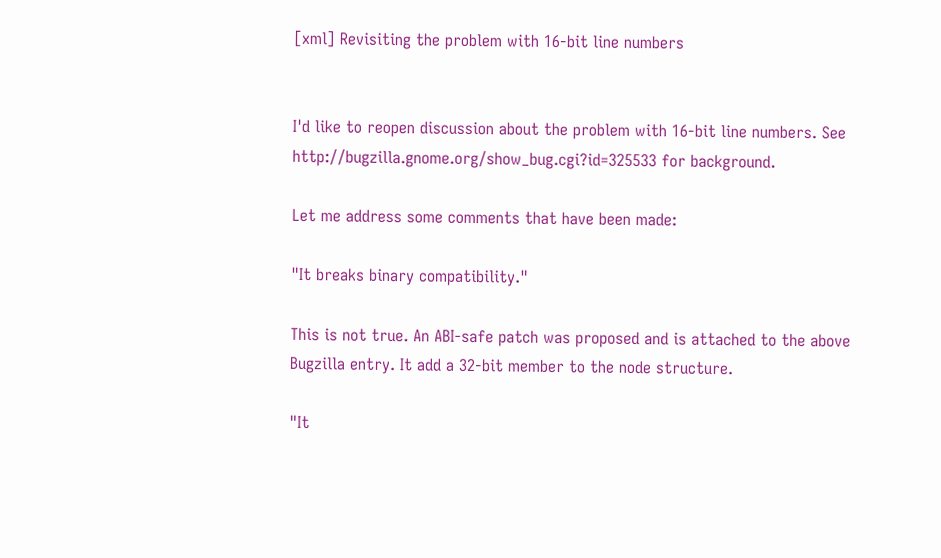[xml] Revisiting the problem with 16-bit line numbers


I'd like to reopen discussion about the problem with 16-bit line numbers. See
http://bugzilla.gnome.org/show_bug.cgi?id=325533 for background.

Let me address some comments that have been made:

"It breaks binary compatibility."

This is not true. An ABI-safe patch was proposed and is attached to the above
Bugzilla entry. It add a 32-bit member to the node structure.

"It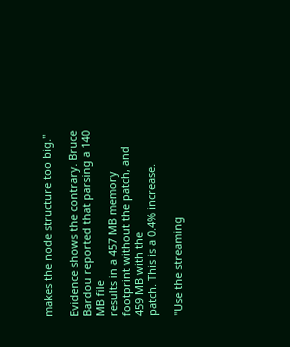makes the node structure too big."

Evidence shows the contrary. Bruce Bardou reported that parsing a 140 MB file
results in a 457 MB memory footprint without the patch, and 459 MB with the
patch. This is a 0.4% increase.

"Use the streaming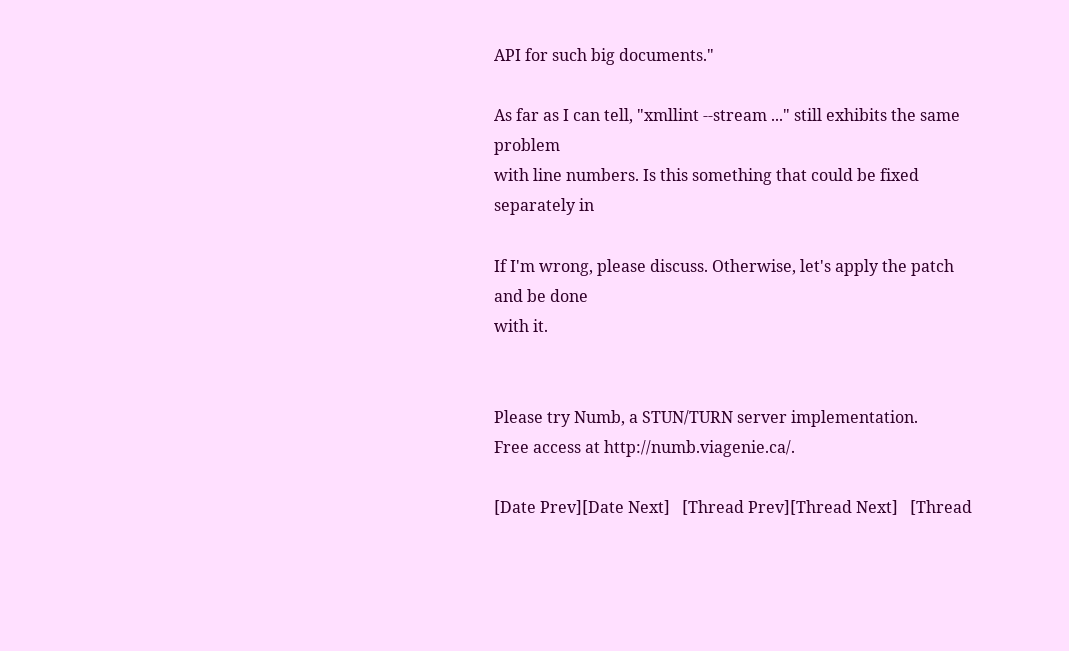API for such big documents."

As far as I can tell, "xmllint --stream ..." still exhibits the same problem
with line numbers. Is this something that could be fixed separately in

If I'm wrong, please discuss. Otherwise, let's apply the patch and be done
with it.


Please try Numb, a STUN/TURN server implementation.
Free access at http://numb.viagenie.ca/.

[Date Prev][Date Next]   [Thread Prev][Thread Next]   [Thread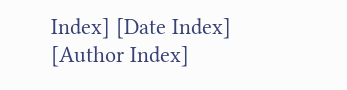Index] [Date Index] [Author Index]